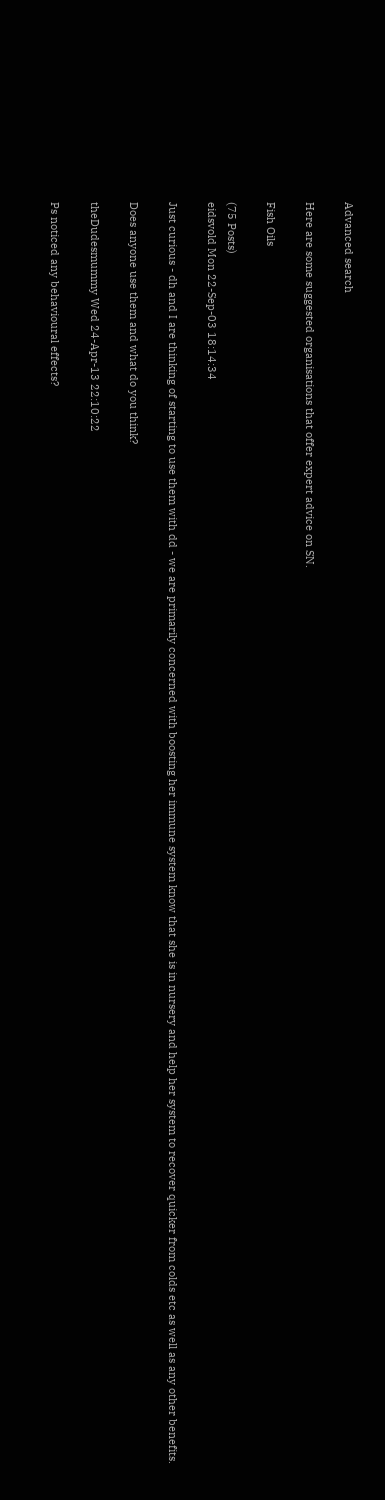Advanced search

Here are some suggested organisations that offer expert advice on SN.

Fish Oils

(75 Posts)
eidsvold Mon 22-Sep-03 18:14:34

Just curious - dh and I are thinking of starting to use them with dd - we are primarily concerned with boosting her immune system know that she is in nursery and help her system to recover quicker from colds etc as well as any other benefits.

Does anyone use them and what do you think?

theDudesmummy Wed 24-Apr-13 22:10:22

Ps noticed any behavioural effects?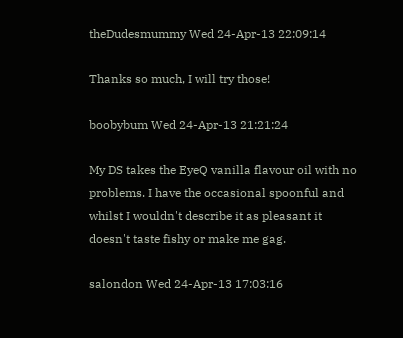theDudesmummy Wed 24-Apr-13 22:09:14

Thanks so much, I will try those!

boobybum Wed 24-Apr-13 21:21:24

My DS takes the EyeQ vanilla flavour oil with no problems. I have the occasional spoonful and whilst I wouldn't describe it as pleasant it doesn't taste fishy or make me gag.

salondon Wed 24-Apr-13 17:03:16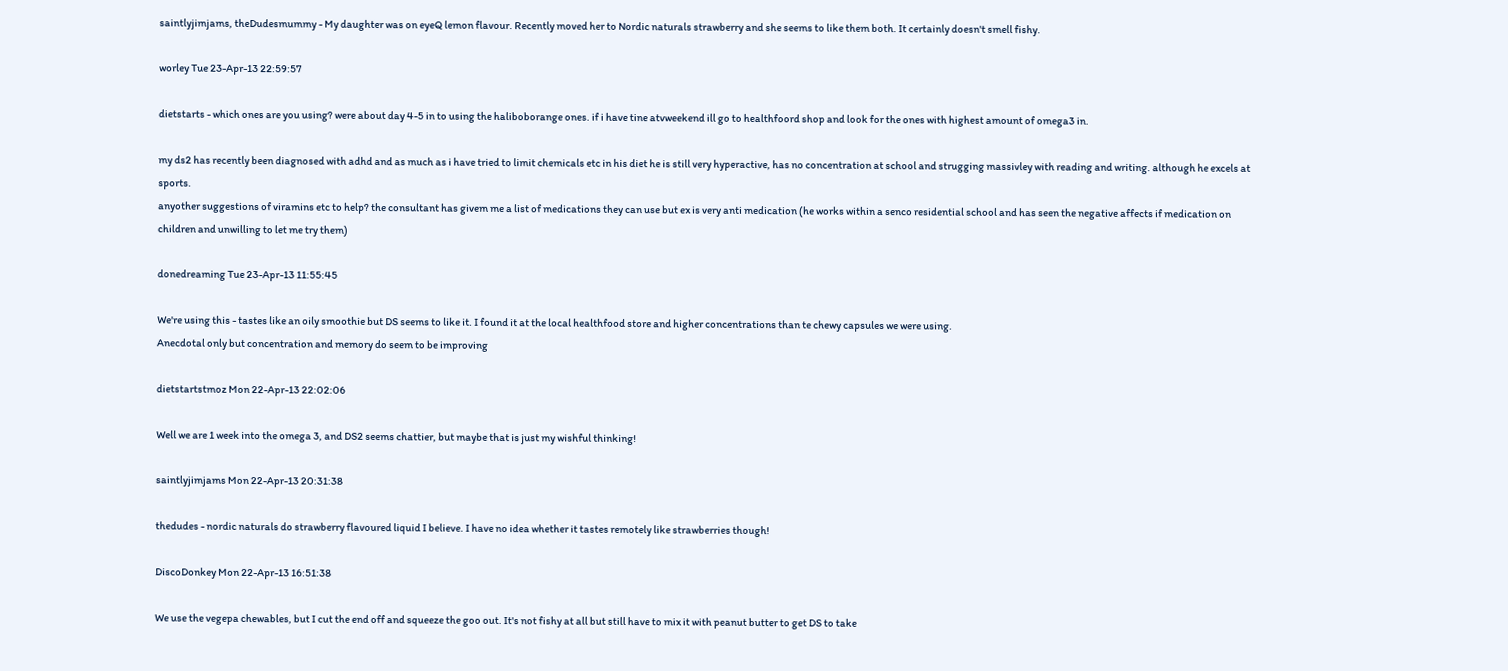saintlyjimjams, theDudesmummy - My daughter was on eyeQ lemon flavour. Recently moved her to Nordic naturals strawberry and she seems to like them both. It certainly doesn't smell fishy.

worley Tue 23-Apr-13 22:59:57

dietstarts - which ones are you using? were about day 4-5 in to using the haliboborange ones. if i have tine atvweekend ill go to healthfoord shop and look for the ones with highest amount of omega3 in.

my ds2 has recently been diagnosed with adhd and as much as i have tried to limit chemicals etc in his diet he is still very hyperactive, has no concentration at school and strugging massivley with reading and writing. although he excels at sports.
anyother suggestions of viramins etc to help? the consultant has givem me a list of medications they can use but ex is very anti medication (he works within a senco residential school and has seen the negative affects if medication on children and unwilling to let me try them)

donedreaming Tue 23-Apr-13 11:55:45

We're using this - tastes like an oily smoothie but DS seems to like it. I found it at the local healthfood store and higher concentrations than te chewy capsules we were using.
Anecdotal only but concentration and memory do seem to be improving

dietstartstmoz Mon 22-Apr-13 22:02:06

Well we are 1 week into the omega 3, and DS2 seems chattier, but maybe that is just my wishful thinking!

saintlyjimjams Mon 22-Apr-13 20:31:38

thedudes - nordic naturals do strawberry flavoured liquid I believe. I have no idea whether it tastes remotely like strawberries though!

DiscoDonkey Mon 22-Apr-13 16:51:38

We use the vegepa chewables, but I cut the end off and squeeze the goo out. It's not fishy at all but still have to mix it with peanut butter to get DS to take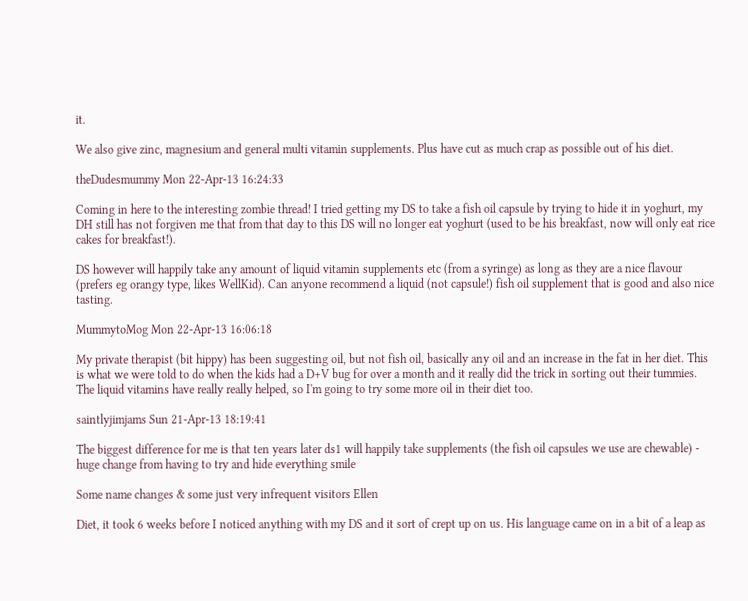it.

We also give zinc, magnesium and general multi vitamin supplements. Plus have cut as much crap as possible out of his diet.

theDudesmummy Mon 22-Apr-13 16:24:33

Coming in here to the interesting zombie thread! I tried getting my DS to take a fish oil capsule by trying to hide it in yoghurt, my DH still has not forgiven me that from that day to this DS will no longer eat yoghurt (used to be his breakfast, now will only eat rice cakes for breakfast!).

DS however will happily take any amount of liquid vitamin supplements etc (from a syringe) as long as they are a nice flavour (prefers eg orangy type, likes WellKid). Can anyone recommend a liquid (not capsule!) fish oil supplement that is good and also nice tasting.

MummytoMog Mon 22-Apr-13 16:06:18

My private therapist (bit hippy) has been suggesting oil, but not fish oil, basically any oil and an increase in the fat in her diet. This is what we were told to do when the kids had a D+V bug for over a month and it really did the trick in sorting out their tummies. The liquid vitamins have really really helped, so I'm going to try some more oil in their diet too.

saintlyjimjams Sun 21-Apr-13 18:19:41

The biggest difference for me is that ten years later ds1 will happily take supplements (the fish oil capsules we use are chewable) - huge change from having to try and hide everything smile

Some name changes & some just very infrequent visitors Ellen

Diet, it took 6 weeks before I noticed anything with my DS and it sort of crept up on us. His language came on in a bit of a leap as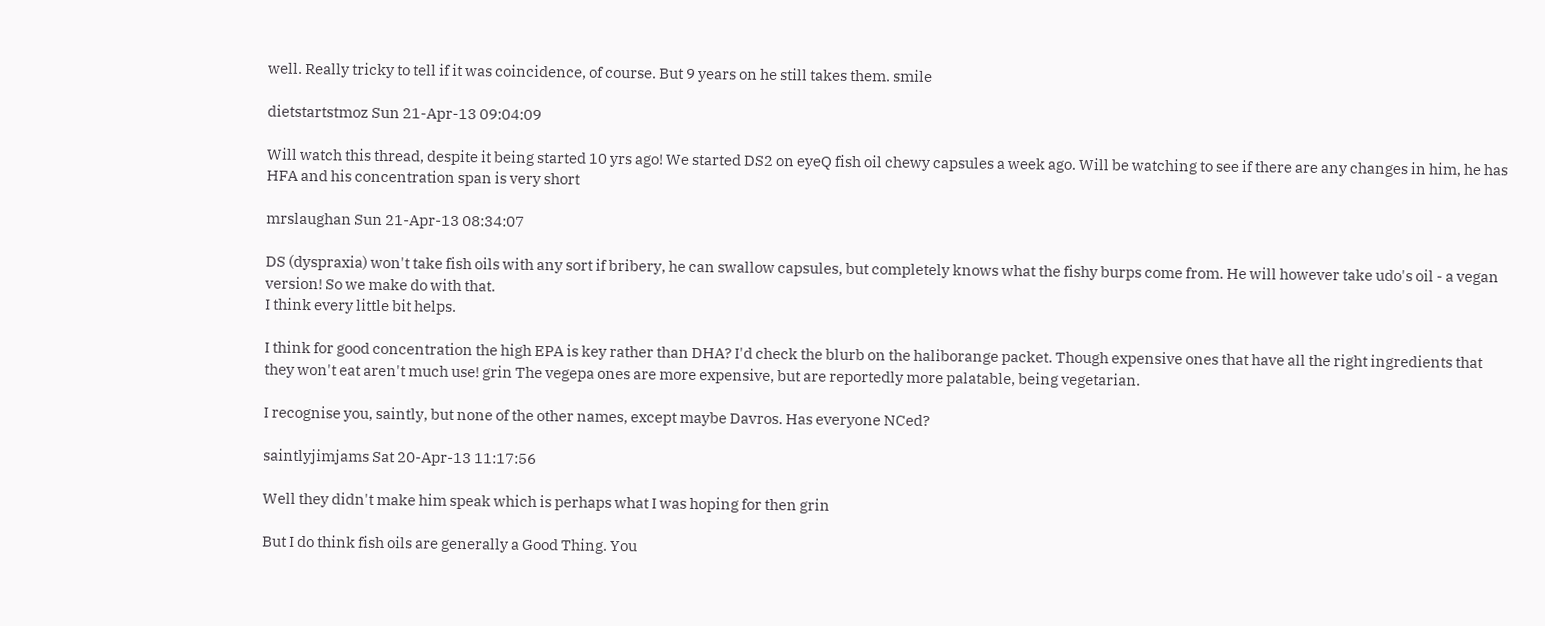well. Really tricky to tell if it was coincidence, of course. But 9 years on he still takes them. smile

dietstartstmoz Sun 21-Apr-13 09:04:09

Will watch this thread, despite it being started 10 yrs ago! We started DS2 on eyeQ fish oil chewy capsules a week ago. Will be watching to see if there are any changes in him, he has HFA and his concentration span is very short

mrslaughan Sun 21-Apr-13 08:34:07

DS (dyspraxia) won't take fish oils with any sort if bribery, he can swallow capsules, but completely knows what the fishy burps come from. He will however take udo's oil - a vegan version! So we make do with that.
I think every little bit helps.

I think for good concentration the high EPA is key rather than DHA? I'd check the blurb on the haliborange packet. Though expensive ones that have all the right ingredients that they won't eat aren't much use! grin The vegepa ones are more expensive, but are reportedly more palatable, being vegetarian.

I recognise you, saintly, but none of the other names, except maybe Davros. Has everyone NCed?

saintlyjimjams Sat 20-Apr-13 11:17:56

Well they didn't make him speak which is perhaps what I was hoping for then grin

But I do think fish oils are generally a Good Thing. You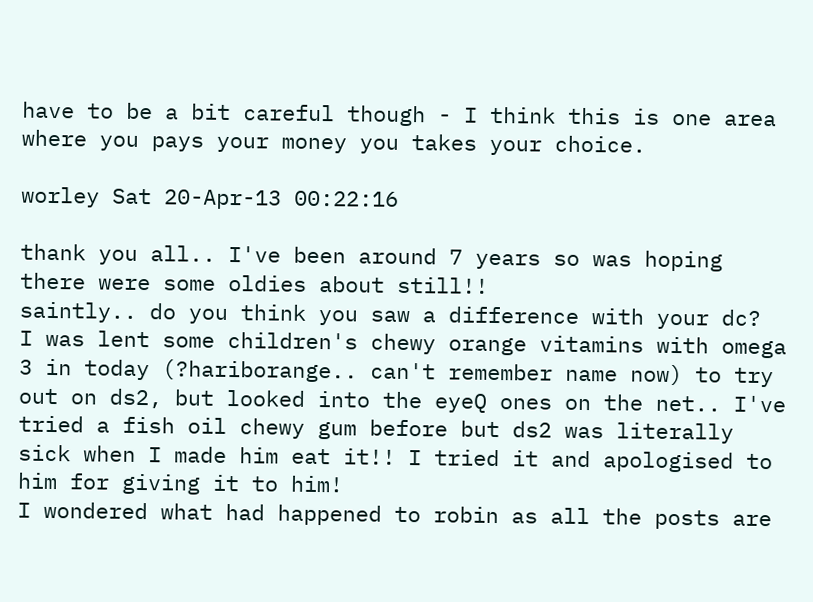have to be a bit careful though - I think this is one area where you pays your money you takes your choice.

worley Sat 20-Apr-13 00:22:16

thank you all.. I've been around 7 years so was hoping there were some oldies about still!!
saintly.. do you think you saw a difference with your dc?
I was lent some children's chewy orange vitamins with omega 3 in today (?hariborange.. can't remember name now) to try out on ds2, but looked into the eyeQ ones on the net.. I've tried a fish oil chewy gum before but ds2 was literally sick when I made him eat it!! I tried it and apologised to him for giving it to him!
I wondered what had happened to robin as all the posts are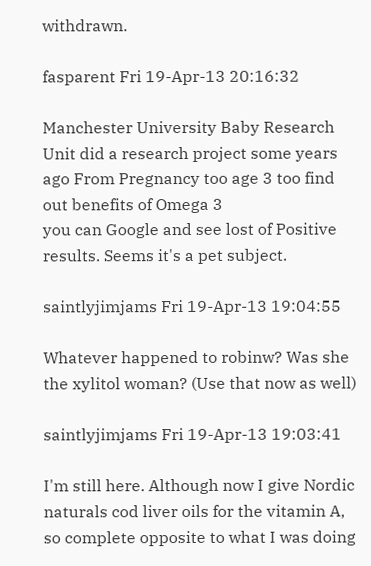withdrawn.

fasparent Fri 19-Apr-13 20:16:32

Manchester University Baby Research Unit did a research project some years ago From Pregnancy too age 3 too find out benefits of Omega 3
you can Google and see lost of Positive results. Seems it's a pet subject.

saintlyjimjams Fri 19-Apr-13 19:04:55

Whatever happened to robinw? Was she the xylitol woman? (Use that now as well)

saintlyjimjams Fri 19-Apr-13 19:03:41

I'm still here. Although now I give Nordic naturals cod liver oils for the vitamin A, so complete opposite to what I was doing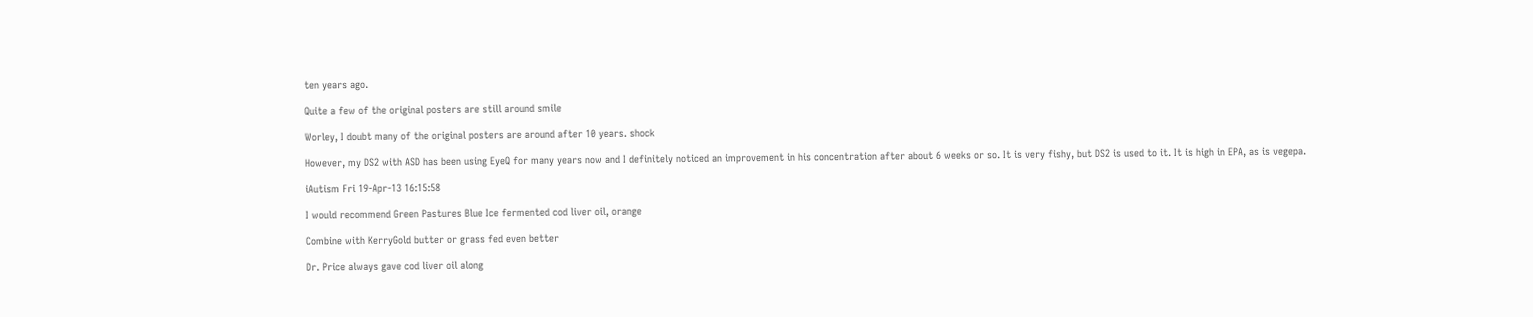ten years ago.

Quite a few of the original posters are still around smile

Worley, I doubt many of the original posters are around after 10 years. shock

However, my DS2 with ASD has been using EyeQ for many years now and I definitely noticed an improvement in his concentration after about 6 weeks or so. It is very fishy, but DS2 is used to it. It is high in EPA, as is vegepa.

iAutism Fri 19-Apr-13 16:15:58

I would recommend Green Pastures Blue Ice fermented cod liver oil, orange

Combine with KerryGold butter or grass fed even better

Dr. Price always gave cod liver oil along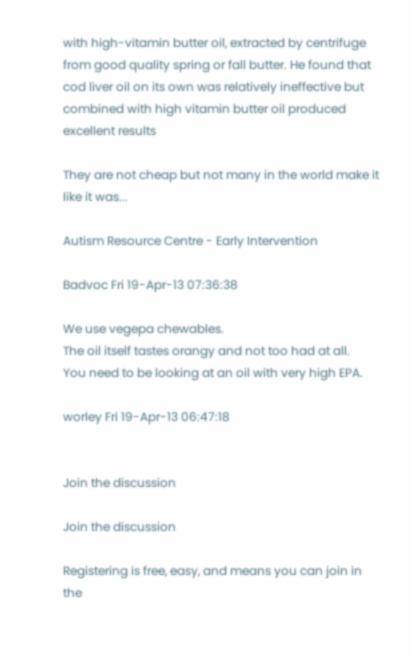with high-vitamin butter oil, extracted by centrifuge from good quality spring or fall butter. He found that cod liver oil on its own was relatively ineffective but combined with high vitamin butter oil produced excellent results

They are not cheap but not many in the world make it like it was...

Autism Resource Centre - Early Intervention

Badvoc Fri 19-Apr-13 07:36:38

We use vegepa chewables.
The oil itself tastes orangy and not too had at all.
You need to be looking at an oil with very high EPA.

worley Fri 19-Apr-13 06:47:18


Join the discussion

Join the discussion

Registering is free, easy, and means you can join in the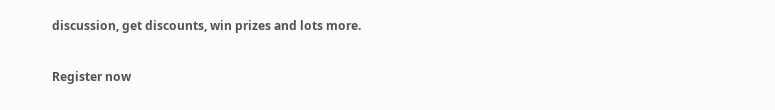discussion, get discounts, win prizes and lots more.

Register now